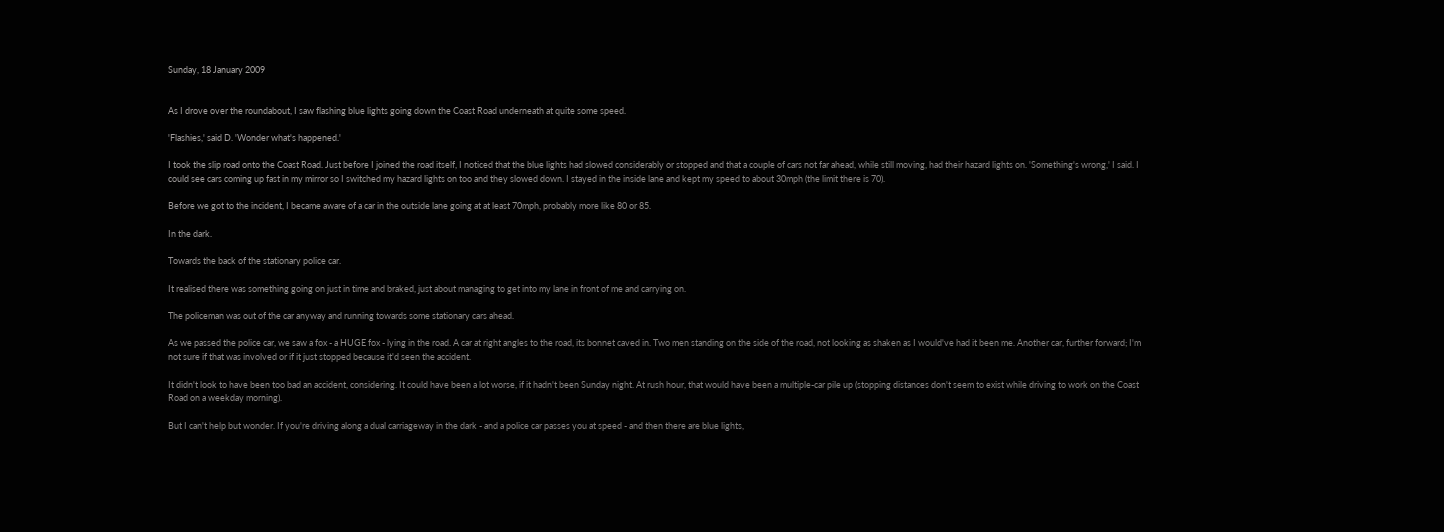Sunday, 18 January 2009


As I drove over the roundabout, I saw flashing blue lights going down the Coast Road underneath at quite some speed.

'Flashies,' said D. 'Wonder what's happened.'

I took the slip road onto the Coast Road. Just before I joined the road itself, I noticed that the blue lights had slowed considerably or stopped and that a couple of cars not far ahead, while still moving, had their hazard lights on. 'Something's wrong,' I said. I could see cars coming up fast in my mirror so I switched my hazard lights on too and they slowed down. I stayed in the inside lane and kept my speed to about 30mph (the limit there is 70).

Before we got to the incident, I became aware of a car in the outside lane going at at least 70mph, probably more like 80 or 85.

In the dark.

Towards the back of the stationary police car.

It realised there was something going on just in time and braked, just about managing to get into my lane in front of me and carrying on.

The policeman was out of the car anyway and running towards some stationary cars ahead.

As we passed the police car, we saw a fox - a HUGE fox - lying in the road. A car at right angles to the road, its bonnet caved in. Two men standing on the side of the road, not looking as shaken as I would've had it been me. Another car, further forward; I'm not sure if that was involved or if it just stopped because it'd seen the accident.

It didn't look to have been too bad an accident, considering. It could have been a lot worse, if it hadn't been Sunday night. At rush hour, that would have been a multiple-car pile up (stopping distances don't seem to exist while driving to work on the Coast Road on a weekday morning).

But I can't help but wonder. If you're driving along a dual carriageway in the dark - and a police car passes you at speed - and then there are blue lights,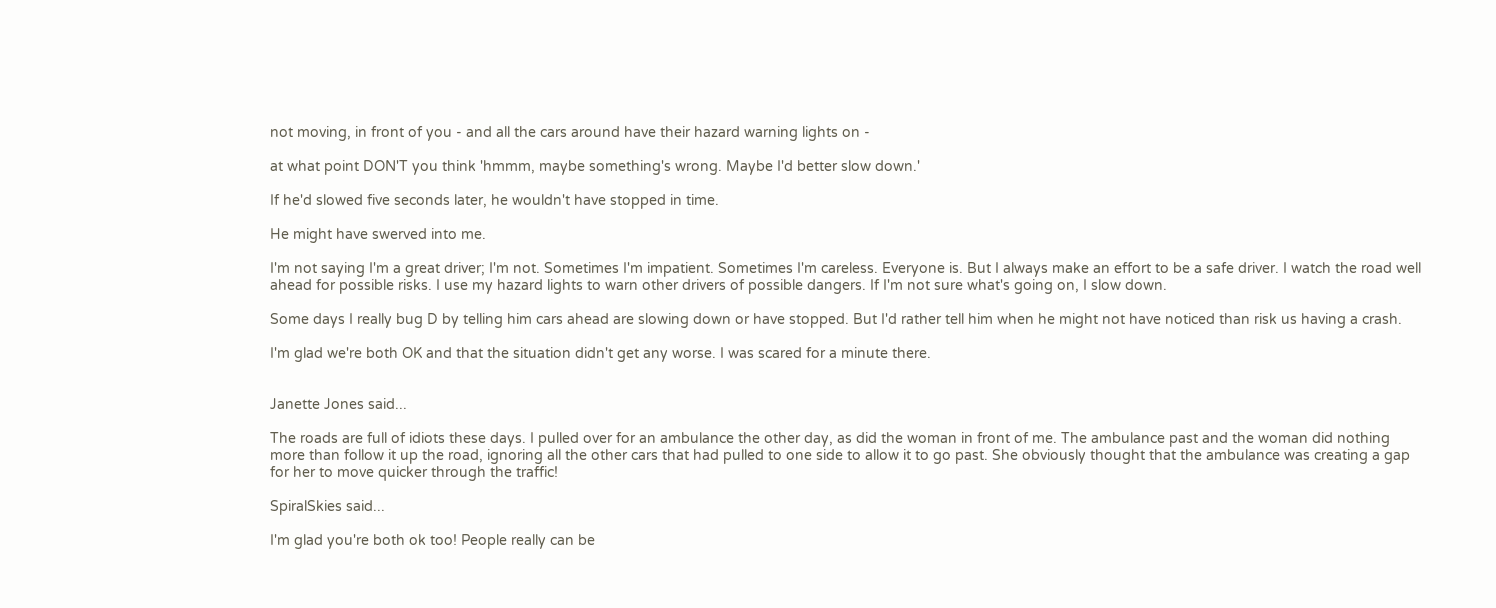not moving, in front of you - and all the cars around have their hazard warning lights on -

at what point DON'T you think 'hmmm, maybe something's wrong. Maybe I'd better slow down.'

If he'd slowed five seconds later, he wouldn't have stopped in time.

He might have swerved into me.

I'm not saying I'm a great driver; I'm not. Sometimes I'm impatient. Sometimes I'm careless. Everyone is. But I always make an effort to be a safe driver. I watch the road well ahead for possible risks. I use my hazard lights to warn other drivers of possible dangers. If I'm not sure what's going on, I slow down.

Some days I really bug D by telling him cars ahead are slowing down or have stopped. But I'd rather tell him when he might not have noticed than risk us having a crash.

I'm glad we're both OK and that the situation didn't get any worse. I was scared for a minute there.


Janette Jones said...

The roads are full of idiots these days. I pulled over for an ambulance the other day, as did the woman in front of me. The ambulance past and the woman did nothing more than follow it up the road, ignoring all the other cars that had pulled to one side to allow it to go past. She obviously thought that the ambulance was creating a gap for her to move quicker through the traffic!

SpiralSkies said...

I'm glad you're both ok too! People really can be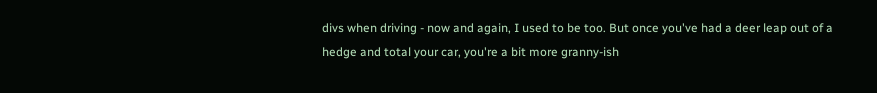divs when driving - now and again, I used to be too. But once you've had a deer leap out of a hedge and total your car, you're a bit more granny-ish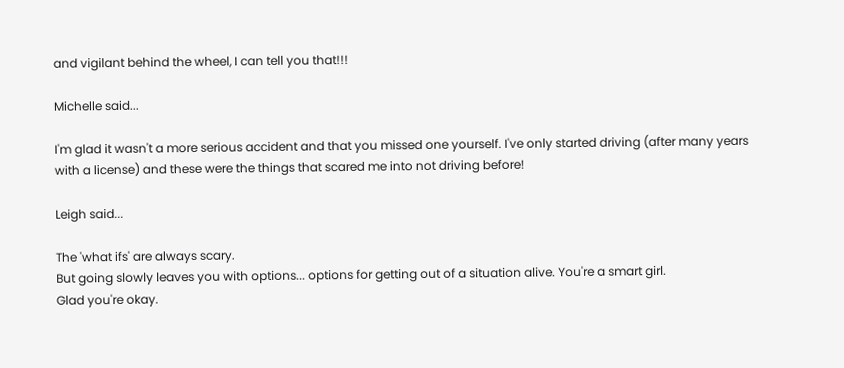and vigilant behind the wheel, I can tell you that!!!

Michelle said...

I'm glad it wasn't a more serious accident and that you missed one yourself. I've only started driving (after many years with a license) and these were the things that scared me into not driving before!

Leigh said...

The 'what ifs' are always scary.
But going slowly leaves you with options... options for getting out of a situation alive. You're a smart girl.
Glad you're okay.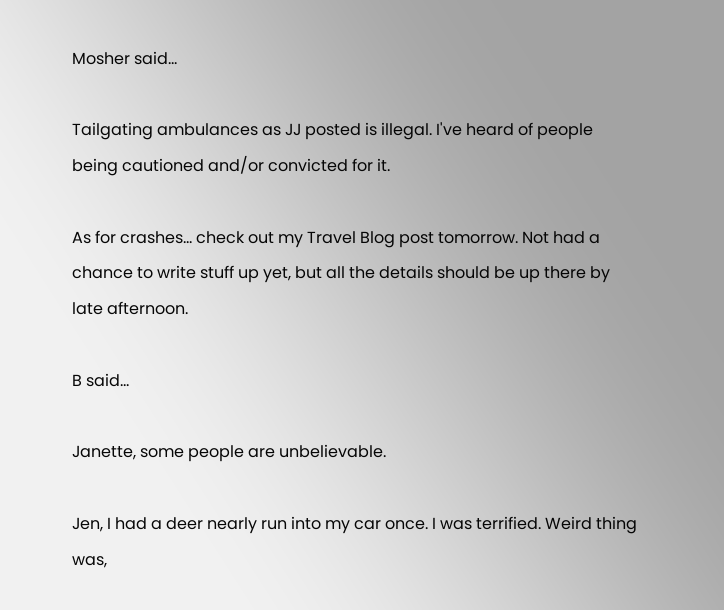Mosher said...

Tailgating ambulances as JJ posted is illegal. I've heard of people being cautioned and/or convicted for it.

As for crashes... check out my Travel Blog post tomorrow. Not had a chance to write stuff up yet, but all the details should be up there by late afternoon.

B said...

Janette, some people are unbelievable.

Jen, I had a deer nearly run into my car once. I was terrified. Weird thing was,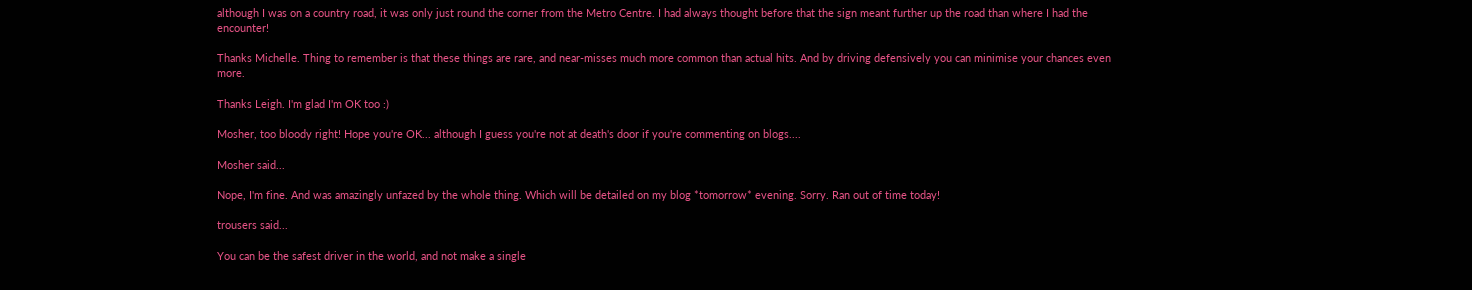although I was on a country road, it was only just round the corner from the Metro Centre. I had always thought before that the sign meant further up the road than where I had the encounter!

Thanks Michelle. Thing to remember is that these things are rare, and near-misses much more common than actual hits. And by driving defensively you can minimise your chances even more.

Thanks Leigh. I'm glad I'm OK too :)

Mosher, too bloody right! Hope you're OK... although I guess you're not at death's door if you're commenting on blogs....

Mosher said...

Nope, I'm fine. And was amazingly unfazed by the whole thing. Which will be detailed on my blog *tomorrow* evening. Sorry. Ran out of time today!

trousers said...

You can be the safest driver in the world, and not make a single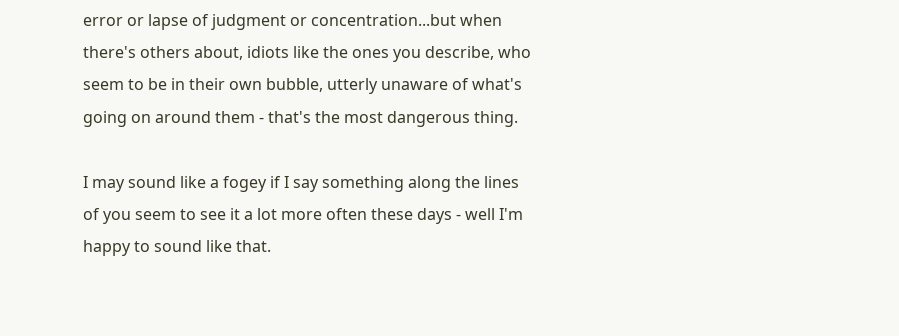error or lapse of judgment or concentration...but when there's others about, idiots like the ones you describe, who seem to be in their own bubble, utterly unaware of what's going on around them - that's the most dangerous thing.

I may sound like a fogey if I say something along the lines of you seem to see it a lot more often these days - well I'm happy to sound like that.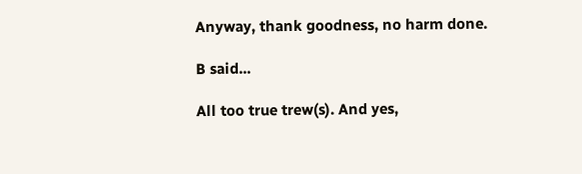Anyway, thank goodness, no harm done.

B said...

All too true trew(s). And yes,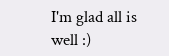I'm glad all is well :)